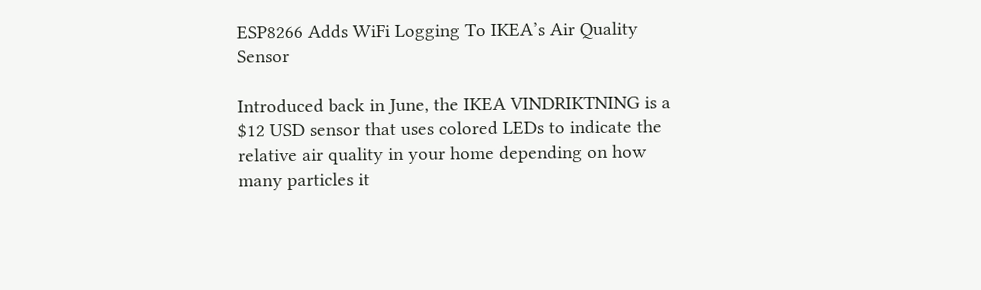ESP8266 Adds WiFi Logging To IKEA’s Air Quality Sensor

Introduced back in June, the IKEA VINDRIKTNING is a $12 USD sensor that uses colored LEDs to indicate the relative air quality in your home depending on how many particles it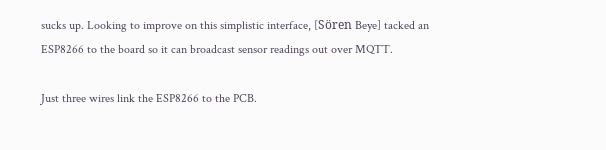sucks up. Looking to improve on this simplistic interface, [Sören Beye] tacked an ESP8266 to the board so it can broadcast sensor readings out over MQTT.

Just three wires link the ESP8266 to the PCB.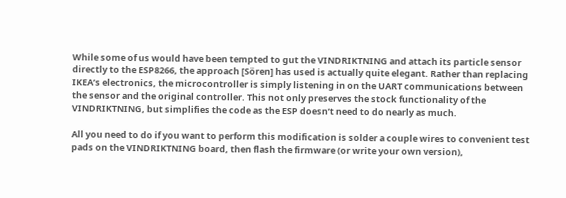While some of us would have been tempted to gut the VINDRIKTNING and attach its particle sensor directly to the ESP8266, the approach [Sören] has used is actually quite elegant. Rather than replacing IKEA’s electronics, the microcontroller is simply listening in on the UART communications between the sensor and the original controller. This not only preserves the stock functionality of the VINDRIKTNING, but simplifies the code as the ESP doesn’t need to do nearly as much.

All you need to do if you want to perform this modification is solder a couple wires to convenient test pads on the VINDRIKTNING board, then flash the firmware (or write your own version),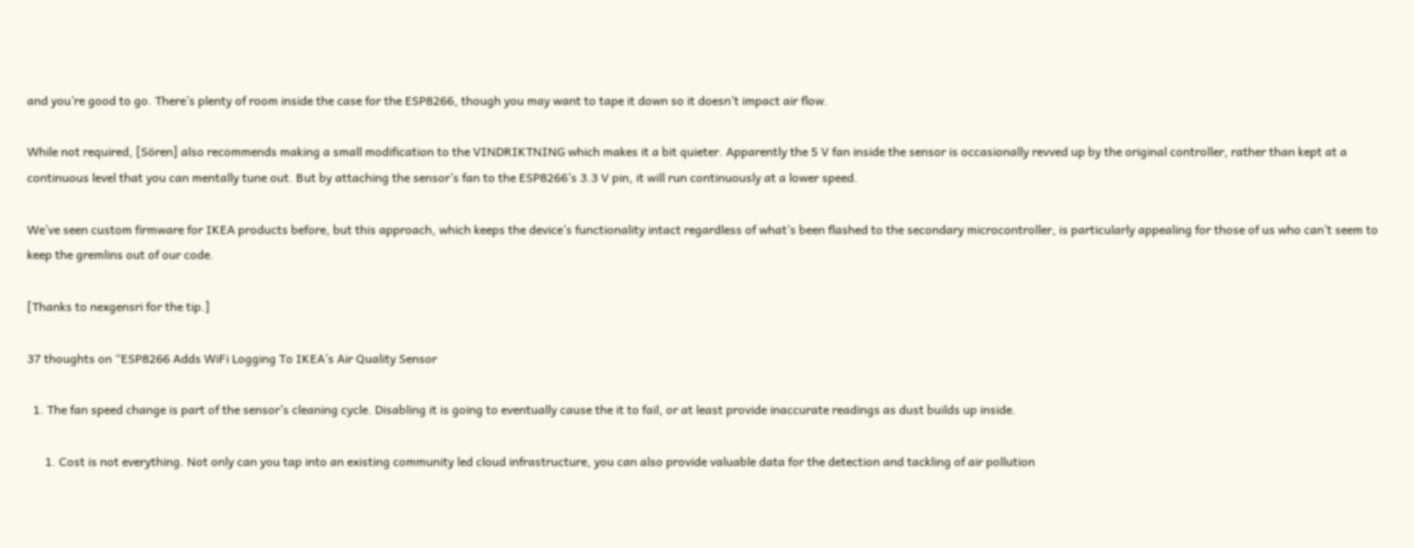and you’re good to go. There’s plenty of room inside the case for the ESP8266, though you may want to tape it down so it doesn’t impact air flow.

While not required, [Sören] also recommends making a small modification to the VINDRIKTNING which makes it a bit quieter. Apparently the 5 V fan inside the sensor is occasionally revved up by the original controller, rather than kept at a continuous level that you can mentally tune out. But by attaching the sensor’s fan to the ESP8266’s 3.3 V pin, it will run continuously at a lower speed.

We’ve seen custom firmware for IKEA products before, but this approach, which keeps the device’s functionality intact regardless of what’s been flashed to the secondary microcontroller, is particularly appealing for those of us who can’t seem to keep the gremlins out of our code.

[Thanks to nexgensri for the tip.]

37 thoughts on “ESP8266 Adds WiFi Logging To IKEA’s Air Quality Sensor

  1. The fan speed change is part of the sensor’s cleaning cycle. Disabling it is going to eventually cause the it to fail, or at least provide inaccurate readings as dust builds up inside.

      1. Cost is not everything. Not only can you tap into an existing community led cloud infrastructure, you can also provide valuable data for the detection and tackling of air pollution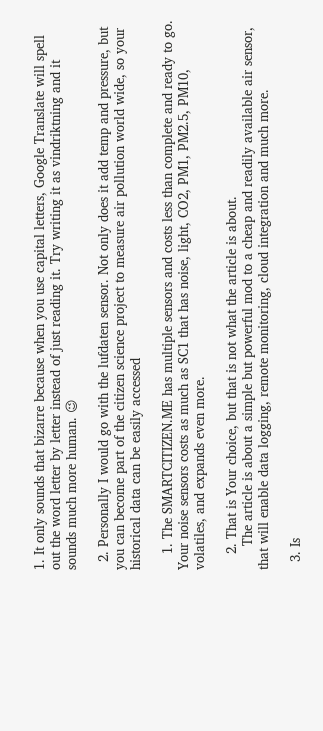1. It only sounds that bizarre because when you use capital letters, Google Translate will spell out the word letter by letter instead of just reading it. Try writing it as vindriktning and it sounds much more human. 😉

  2. Personally I would go with the lufdaten sensor. Not only does it add temp and pressure, but you can become part of the citizen science project to measure air pollution world wide, so your historical data can be easily accessed

    1. The SMARTCITIZEN.ME has multiple sensors and costs less than complete and ready to go. Your noise sensors costs as much as SC1 that has noise, light, CO2, PM1, PM2.5, PM10, volatiles, and expands even more.

    2. That is Your choice, but that is not what the article is about.
      The article is about a simple but powerful mod to a cheap and readily available air sensor, that will enable data logging, remote monitoring, cloud integration and much more.

  3. Is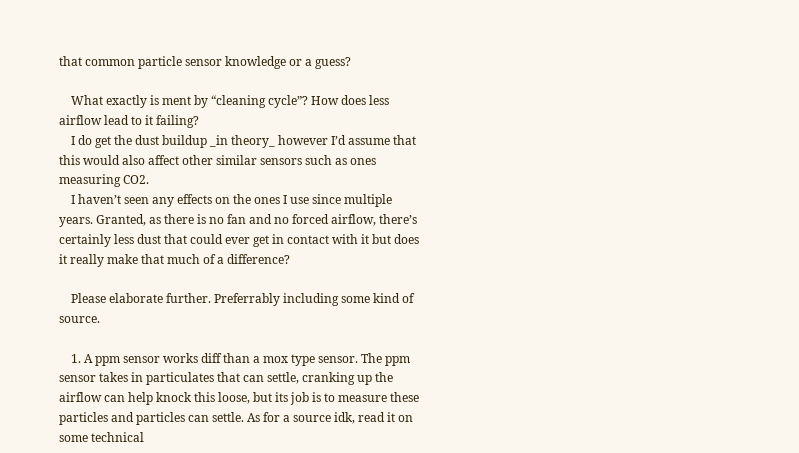that common particle sensor knowledge or a guess?

    What exactly is ment by “cleaning cycle”? How does less airflow lead to it failing?
    I do get the dust buildup _in theory_ however I’d assume that this would also affect other similar sensors such as ones measuring CO2.
    I haven’t seen any effects on the ones I use since multiple years. Granted, as there is no fan and no forced airflow, there’s certainly less dust that could ever get in contact with it but does it really make that much of a difference?

    Please elaborate further. Preferrably including some kind of source.

    1. A ppm sensor works diff than a mox type sensor. The ppm sensor takes in particulates that can settle, cranking up the airflow can help knock this loose, but its job is to measure these particles and particles can settle. As for a source idk, read it on some technical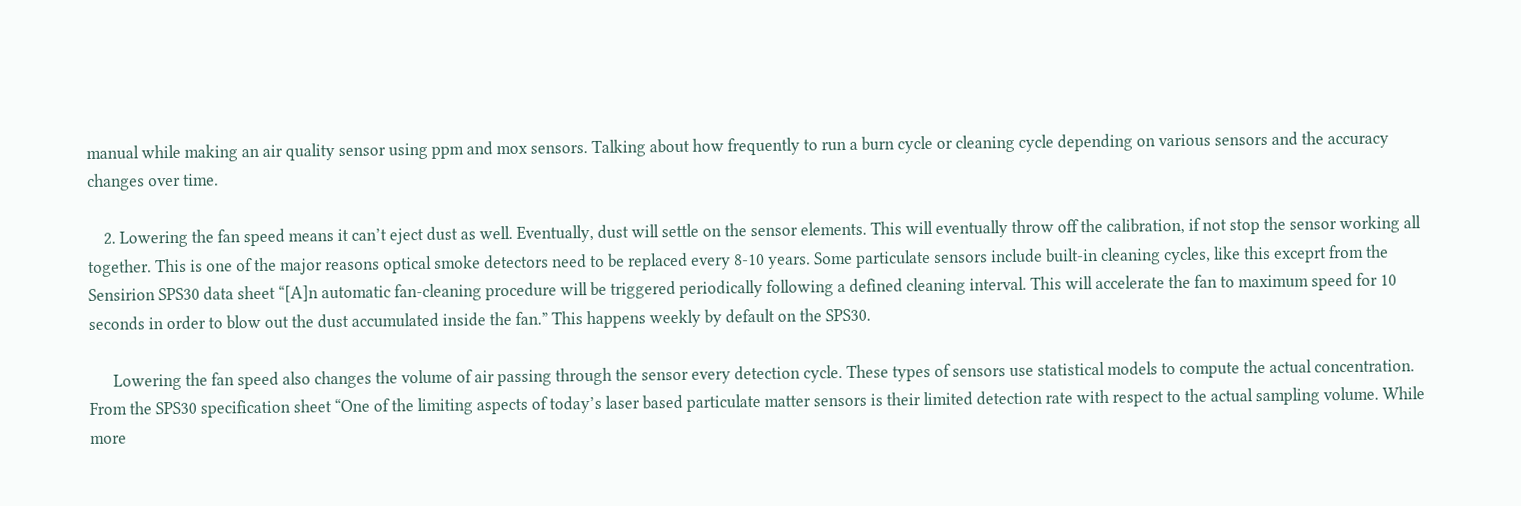manual while making an air quality sensor using ppm and mox sensors. Talking about how frequently to run a burn cycle or cleaning cycle depending on various sensors and the accuracy changes over time.

    2. Lowering the fan speed means it can’t eject dust as well. Eventually, dust will settle on the sensor elements. This will eventually throw off the calibration, if not stop the sensor working all together. This is one of the major reasons optical smoke detectors need to be replaced every 8-10 years. Some particulate sensors include built-in cleaning cycles, like this exceprt from the Sensirion SPS30 data sheet “[A]n automatic fan-cleaning procedure will be triggered periodically following a defined cleaning interval. This will accelerate the fan to maximum speed for 10 seconds in order to blow out the dust accumulated inside the fan.” This happens weekly by default on the SPS30.

      Lowering the fan speed also changes the volume of air passing through the sensor every detection cycle. These types of sensors use statistical models to compute the actual concentration. From the SPS30 specification sheet “One of the limiting aspects of today’s laser based particulate matter sensors is their limited detection rate with respect to the actual sampling volume. While more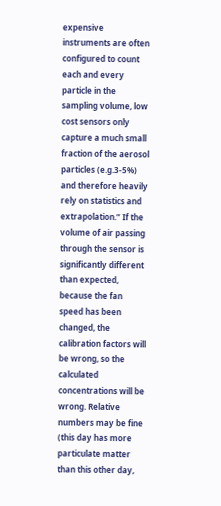expensive instruments are often configured to count each and every particle in the sampling volume, low cost sensors only capture a much small fraction of the aerosol particles (e.g.3-5%) and therefore heavily rely on statistics and extrapolation.” If the volume of air passing through the sensor is significantly different than expected, because the fan speed has been changed, the calibration factors will be wrong, so the calculated concentrations will be wrong. Relative numbers may be fine (this day has more particulate matter than this other day,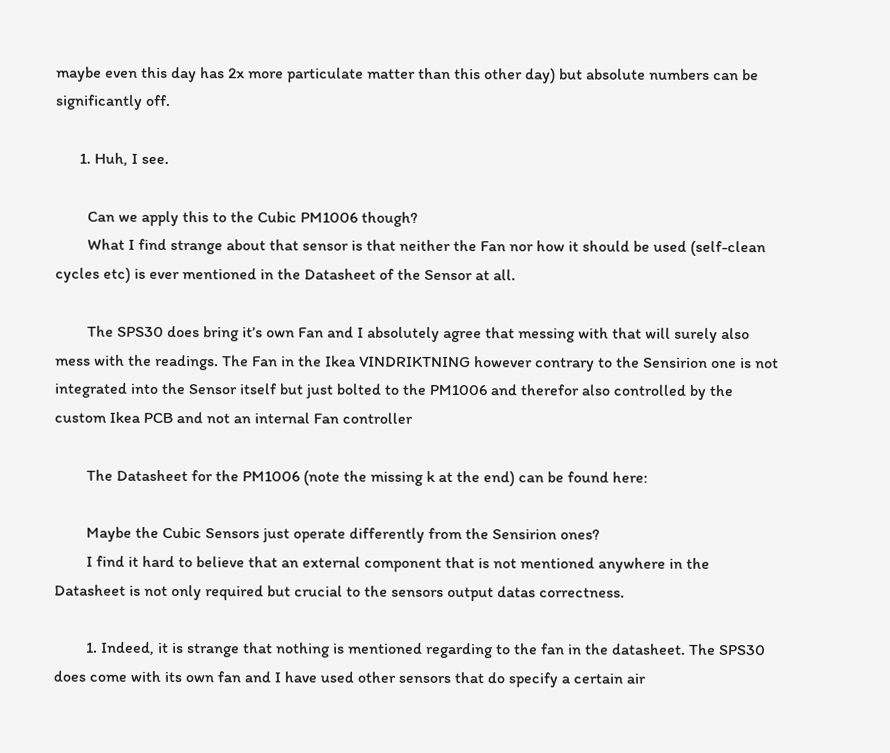maybe even this day has 2x more particulate matter than this other day) but absolute numbers can be significantly off.

      1. Huh, I see.

        Can we apply this to the Cubic PM1006 though?
        What I find strange about that sensor is that neither the Fan nor how it should be used (self-clean cycles etc) is ever mentioned in the Datasheet of the Sensor at all.

        The SPS30 does bring it’s own Fan and I absolutely agree that messing with that will surely also mess with the readings. The Fan in the Ikea VINDRIKTNING however contrary to the Sensirion one is not integrated into the Sensor itself but just bolted to the PM1006 and therefor also controlled by the custom Ikea PCB and not an internal Fan controller

        The Datasheet for the PM1006 (note the missing k at the end) can be found here:

        Maybe the Cubic Sensors just operate differently from the Sensirion ones?
        I find it hard to believe that an external component that is not mentioned anywhere in the Datasheet is not only required but crucial to the sensors output datas correctness.

        1. Indeed, it is strange that nothing is mentioned regarding to the fan in the datasheet. The SPS30 does come with its own fan and I have used other sensors that do specify a certain air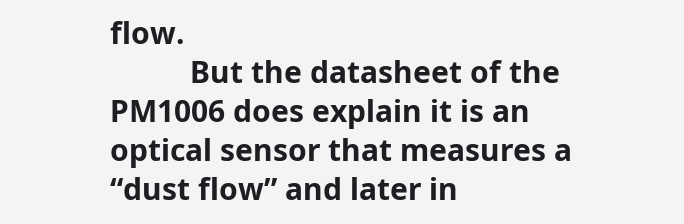flow.
          But the datasheet of the PM1006 does explain it is an optical sensor that measures a “dust flow” and later in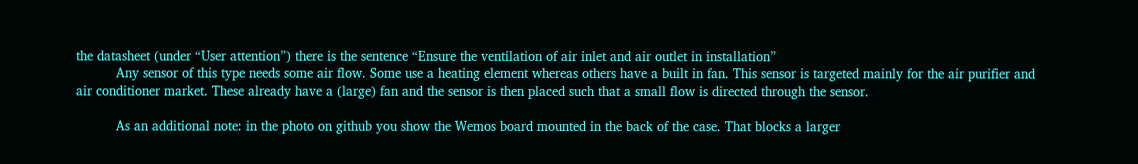the datasheet (under “User attention”) there is the sentence “Ensure the ventilation of air inlet and air outlet in installation”
          Any sensor of this type needs some air flow. Some use a heating element whereas others have a built in fan. This sensor is targeted mainly for the air purifier and air conditioner market. These already have a (large) fan and the sensor is then placed such that a small flow is directed through the sensor.

          As an additional note: in the photo on github you show the Wemos board mounted in the back of the case. That blocks a larger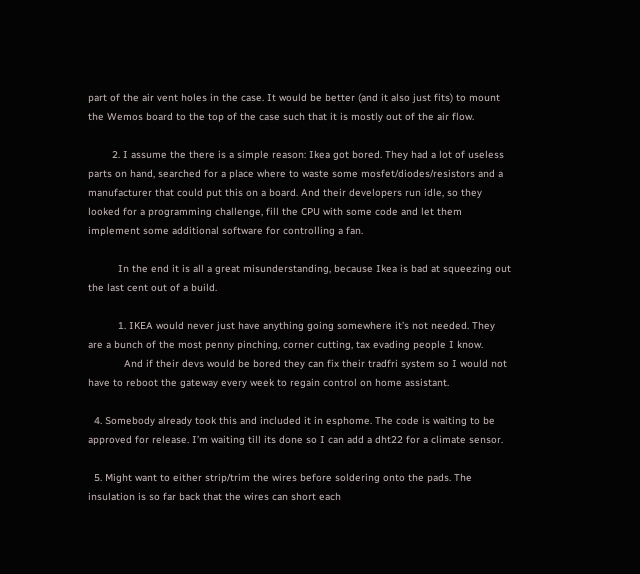part of the air vent holes in the case. It would be better (and it also just fits) to mount the Wemos board to the top of the case such that it is mostly out of the air flow.

        2. I assume the there is a simple reason: Ikea got bored. They had a lot of useless parts on hand, searched for a place where to waste some mosfet/diodes/resistors and a manufacturer that could put this on a board. And their developers run idle, so they looked for a programming challenge, fill the CPU with some code and let them implement some additional software for controlling a fan.

          In the end it is all a great misunderstanding, because Ikea is bad at squeezing out the last cent out of a build.

          1. IKEA would never just have anything going somewhere it’s not needed. They are a bunch of the most penny pinching, corner cutting, tax evading people I know.
            And if their devs would be bored they can fix their tradfri system so I would not have to reboot the gateway every week to regain control on home assistant.

  4. Somebody already took this and included it in esphome. The code is waiting to be approved for release. I’m waiting till its done so I can add a dht22 for a climate sensor.

  5. Might want to either strip/trim the wires before soldering onto the pads. The insulation is so far back that the wires can short each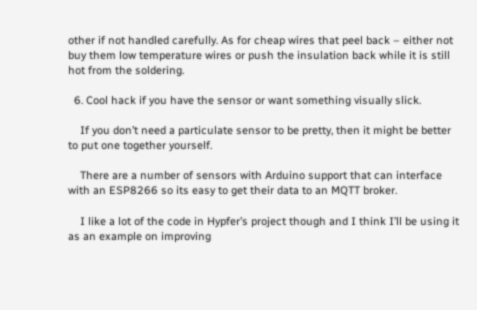other if not handled carefully. As for cheap wires that peel back – either not buy them low temperature wires or push the insulation back while it is still hot from the soldering.

  6. Cool hack if you have the sensor or want something visually slick.

    If you don’t need a particulate sensor to be pretty, then it might be better to put one together yourself.

    There are a number of sensors with Arduino support that can interface with an ESP8266 so its easy to get their data to an MQTT broker.

    I like a lot of the code in Hypfer’s project though and I think I’ll be using it as an example on improving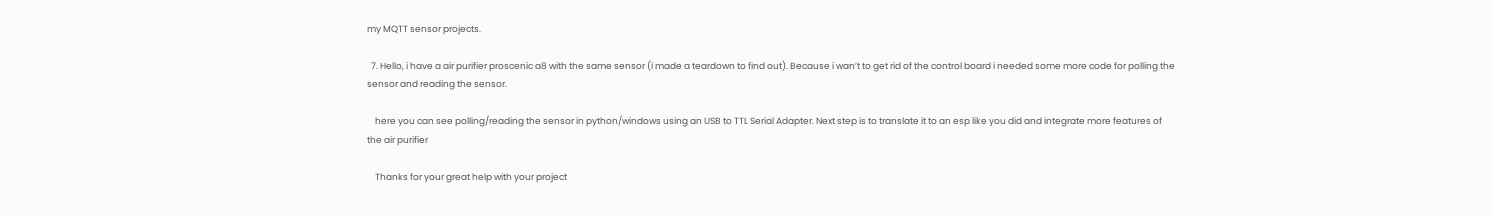my MQTT sensor projects.

  7. Hello, i have a air purifier proscenic a8 with the same sensor (i made a teardown to find out). Because i wan’t to get rid of the control board i needed some more code for polling the sensor and reading the sensor.

    here you can see polling/reading the sensor in python/windows using an USB to TTL Serial Adapter. Next step is to translate it to an esp like you did and integrate more features of the air purifier

    Thanks for your great help with your project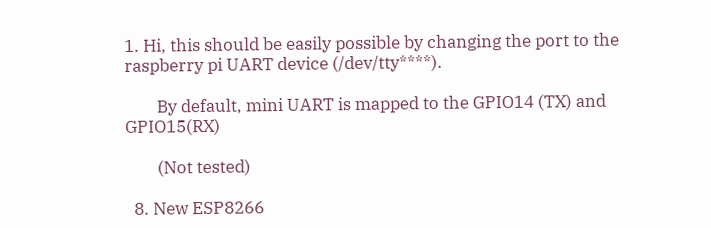1. Hi, this should be easily possible by changing the port to the raspberry pi UART device (/dev/tty****).

        By default, mini UART is mapped to the GPIO14 (TX) and GPIO15(RX)

        (Not tested)

  8. New ESP8266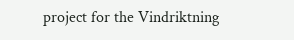project for the Vindriktning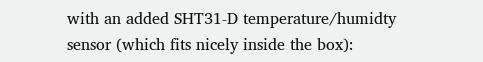with an added SHT31-D temperature/humidty sensor (which fits nicely inside the box):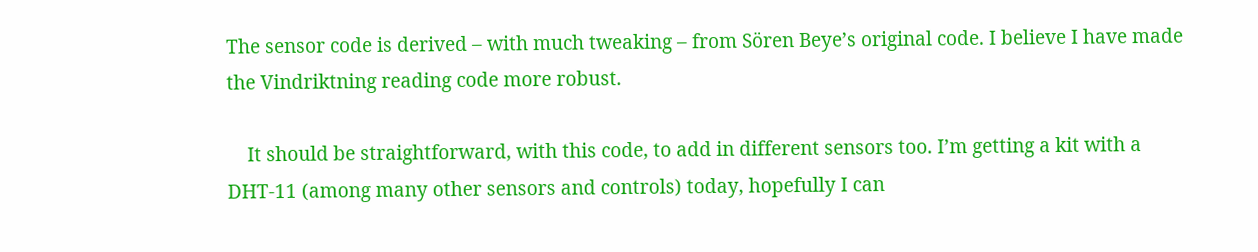The sensor code is derived – with much tweaking – from Sören Beye’s original code. I believe I have made the Vindriktning reading code more robust.

    It should be straightforward, with this code, to add in different sensors too. I’m getting a kit with a DHT-11 (among many other sensors and controls) today, hopefully I can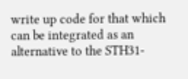write up code for that which can be integrated as an alternative to the STH31-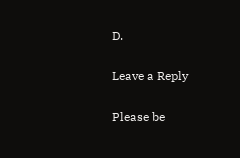D.

Leave a Reply

Please be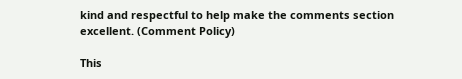kind and respectful to help make the comments section excellent. (Comment Policy)

This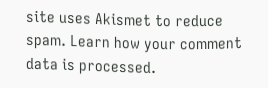site uses Akismet to reduce spam. Learn how your comment data is processed.